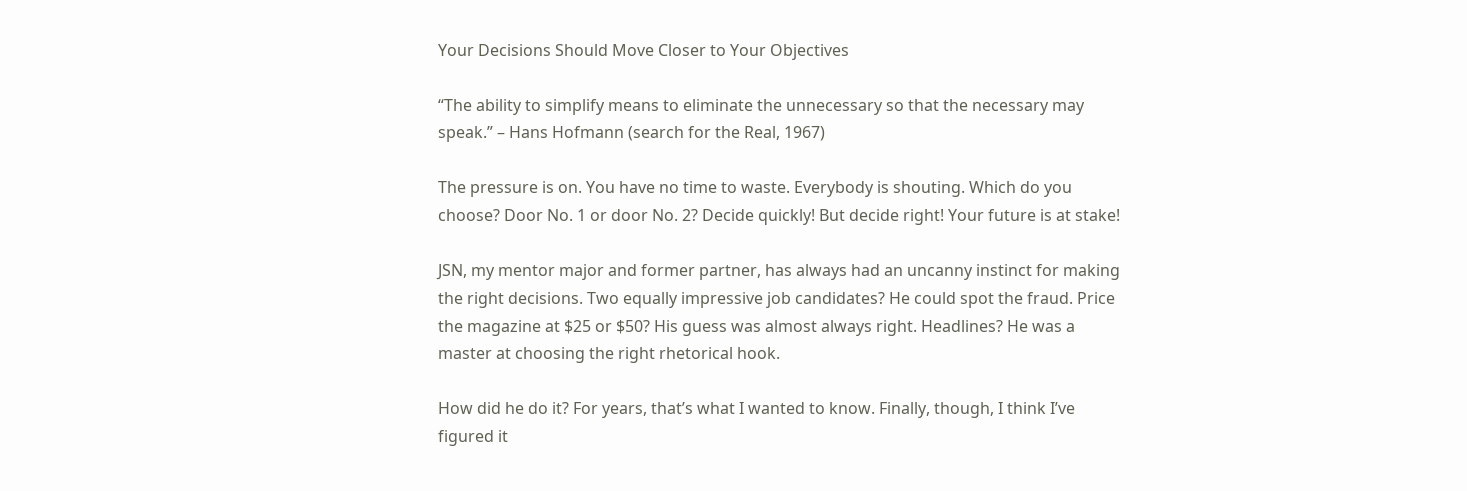Your Decisions Should Move Closer to Your Objectives

“The ability to simplify means to eliminate the unnecessary so that the necessary may speak.” – Hans Hofmann (search for the Real, 1967)

The pressure is on. You have no time to waste. Everybody is shouting. Which do you choose? Door No. 1 or door No. 2? Decide quickly! But decide right! Your future is at stake!

JSN, my mentor major and former partner, has always had an uncanny instinct for making the right decisions. Two equally impressive job candidates? He could spot the fraud. Price the magazine at $25 or $50? His guess was almost always right. Headlines? He was a master at choosing the right rhetorical hook.

How did he do it? For years, that’s what I wanted to know. Finally, though, I think I’ve figured it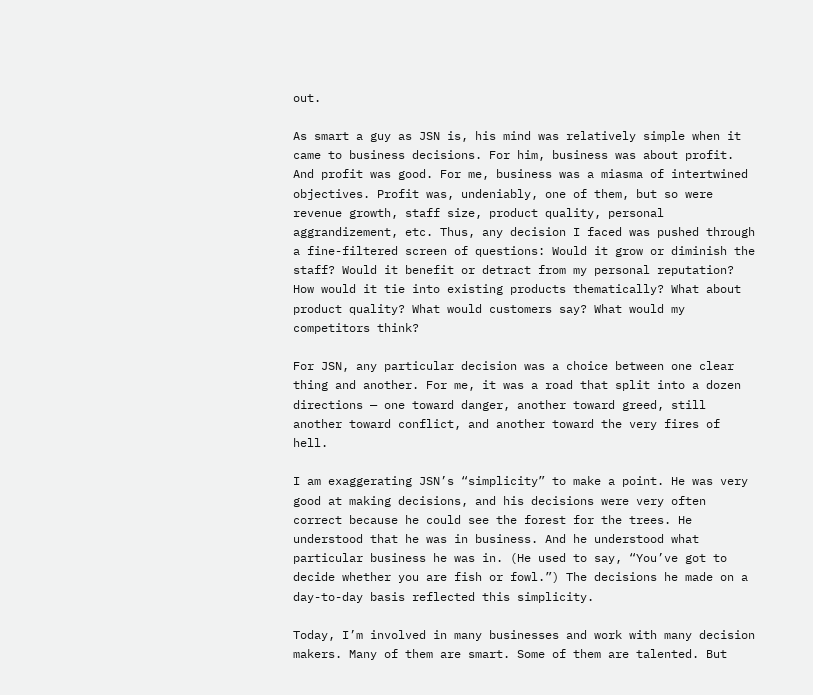out.

As smart a guy as JSN is, his mind was relatively simple when it came to business decisions. For him, business was about profit. And profit was good. For me, business was a miasma of intertwined objectives. Profit was, undeniably, one of them, but so were revenue growth, staff size, product quality, personal aggrandizement, etc. Thus, any decision I faced was pushed through a fine-filtered screen of questions: Would it grow or diminish the staff? Would it benefit or detract from my personal reputation? How would it tie into existing products thematically? What about product quality? What would customers say? What would my competitors think?

For JSN, any particular decision was a choice between one clear thing and another. For me, it was a road that split into a dozen directions — one toward danger, another toward greed, still another toward conflict, and another toward the very fires of hell.

I am exaggerating JSN’s “simplicity” to make a point. He was very good at making decisions, and his decisions were very often correct because he could see the forest for the trees. He understood that he was in business. And he understood what particular business he was in. (He used to say, “You’ve got to decide whether you are fish or fowl.”) The decisions he made on a day-to-day basis reflected this simplicity.

Today, I’m involved in many businesses and work with many decision makers. Many of them are smart. Some of them are talented. But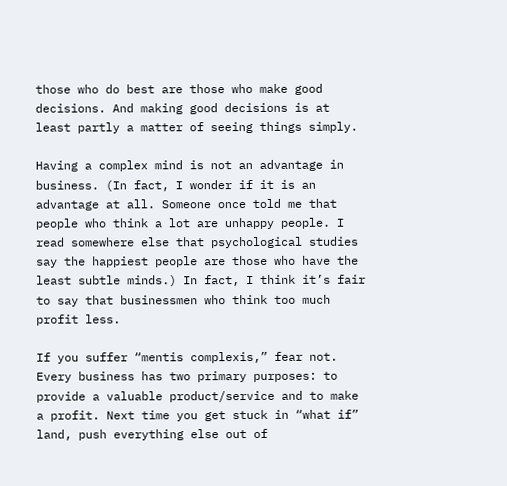those who do best are those who make good decisions. And making good decisions is at least partly a matter of seeing things simply.

Having a complex mind is not an advantage in business. (In fact, I wonder if it is an advantage at all. Someone once told me that people who think a lot are unhappy people. I read somewhere else that psychological studies say the happiest people are those who have the least subtle minds.) In fact, I think it’s fair to say that businessmen who think too much profit less.

If you suffer “mentis complexis,” fear not. Every business has two primary purposes: to provide a valuable product/service and to make a profit. Next time you get stuck in “what if” land, push everything else out of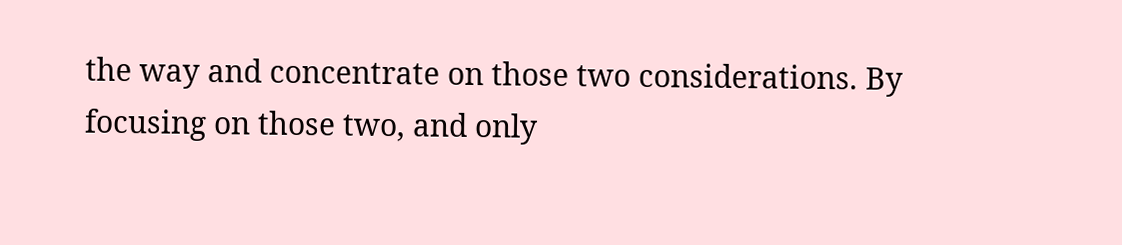the way and concentrate on those two considerations. By focusing on those two, and only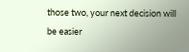those two, your next decision will be easier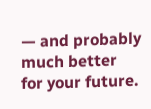— and probably much better for your future.